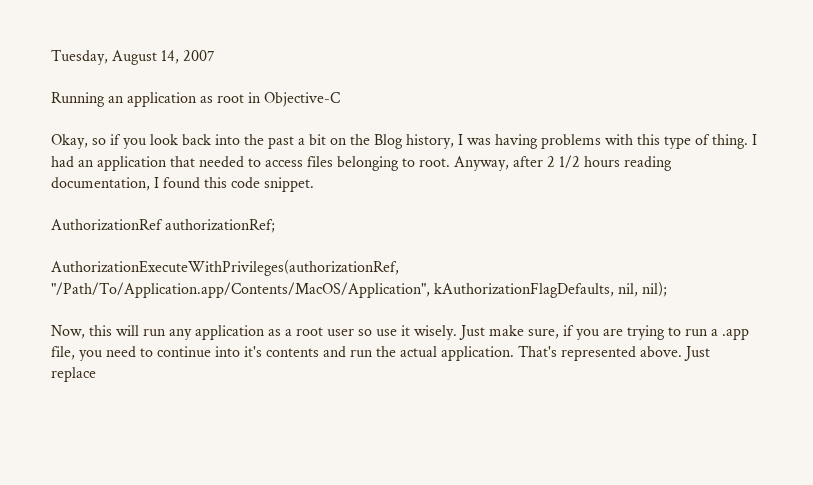Tuesday, August 14, 2007

Running an application as root in Objective-C

Okay, so if you look back into the past a bit on the Blog history, I was having problems with this type of thing. I had an application that needed to access files belonging to root. Anyway, after 2 1/2 hours reading documentation, I found this code snippet.

AuthorizationRef authorizationRef;

AuthorizationExecuteWithPrivileges(authorizationRef, "/Path/To/Application.app/Contents/MacOS/Application", kAuthorizationFlagDefaults, nil, nil);

Now, this will run any application as a root user so use it wisely. Just make sure, if you are trying to run a .app file, you need to continue into it's contents and run the actual application. That's represented above. Just replace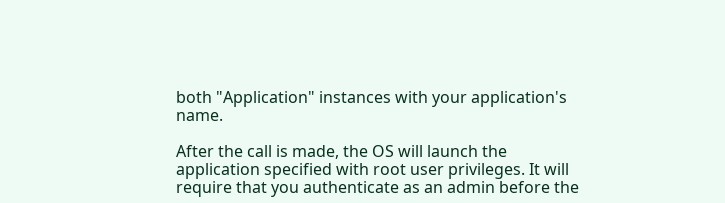both "Application" instances with your application's name.

After the call is made, the OS will launch the application specified with root user privileges. It will require that you authenticate as an admin before the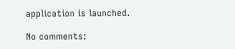application is launched.

No comments: